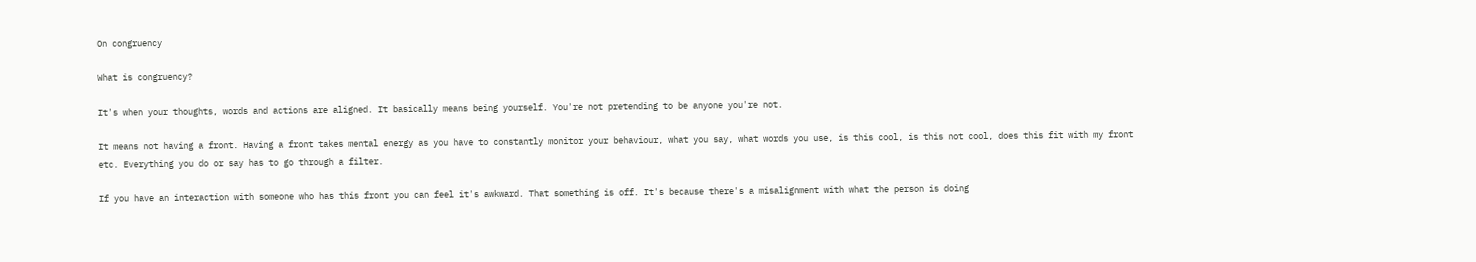On congruency

What is congruency?

It's when your thoughts, words and actions are aligned. It basically means being yourself. You're not pretending to be anyone you're not.

It means not having a front. Having a front takes mental energy as you have to constantly monitor your behaviour, what you say, what words you use, is this cool, is this not cool, does this fit with my front etc. Everything you do or say has to go through a filter.

If you have an interaction with someone who has this front you can feel it's awkward. That something is off. It's because there's a misalignment with what the person is doing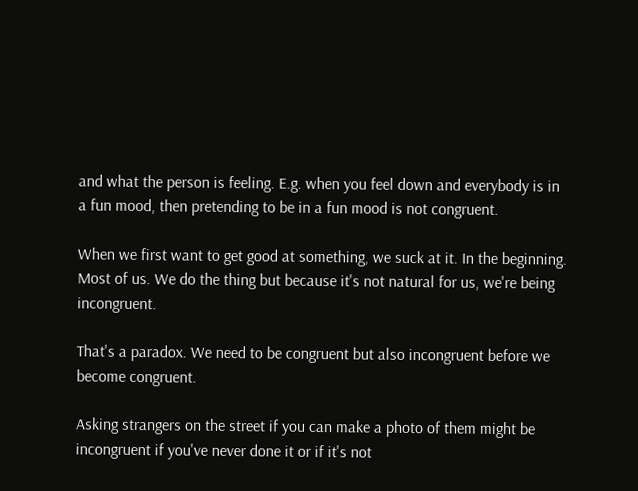and what the person is feeling. E.g. when you feel down and everybody is in a fun mood, then pretending to be in a fun mood is not congruent.

When we first want to get good at something, we suck at it. In the beginning. Most of us. We do the thing but because it's not natural for us, we're being incongruent.

That's a paradox. We need to be congruent but also incongruent before we become congruent.

Asking strangers on the street if you can make a photo of them might be incongruent if you've never done it or if it's not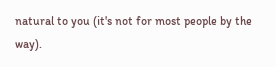natural to you (it's not for most people by the way).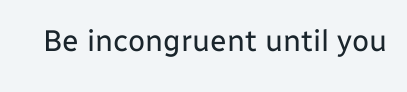Be incongruent until you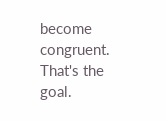become congruent. That's the goal.